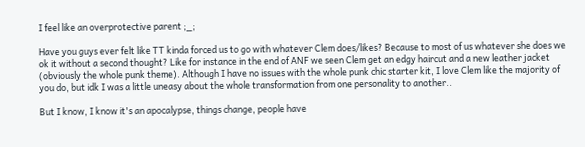I feel like an overprotective parent ;_;

Have you guys ever felt like TT kinda forced us to go with whatever Clem does/likes? Because to most of us whatever she does we ok it without a second thought? Like for instance in the end of ANF we seen Clem get an edgy haircut and a new leather jacket (obviously the whole punk theme). Although I have no issues with the whole punk chic starter kit, I love Clem like the majority of you do, but idk I was a little uneasy about the whole transformation from one personality to another..

But I know, I know it's an apocalypse, things change, people have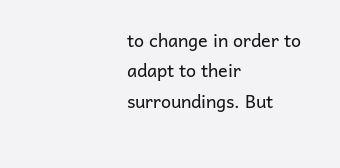to change in order to adapt to their surroundings. But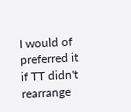I would of preferred it if TT didn't rearrange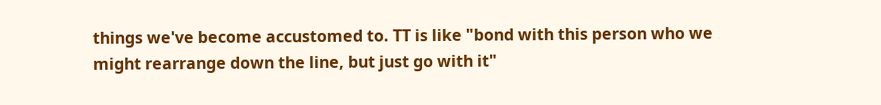things we've become accustomed to. TT is like "bond with this person who we might rearrange down the line, but just go with it"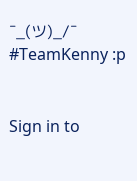¯_(ツ)_/¯ #TeamKenny :p


Sign in to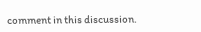comment in this discussion.